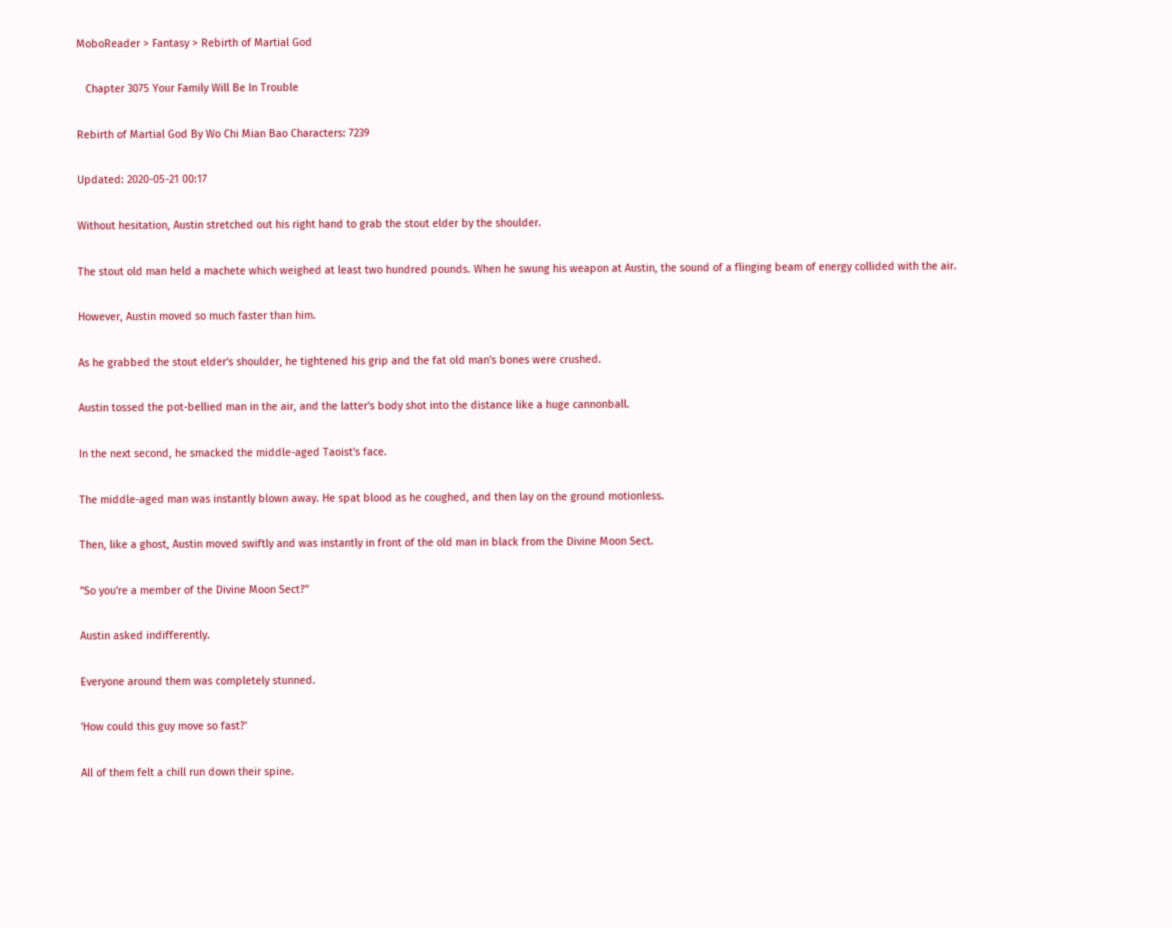MoboReader > Fantasy > Rebirth of Martial God

   Chapter 3075 Your Family Will Be In Trouble

Rebirth of Martial God By Wo Chi Mian Bao Characters: 7239

Updated: 2020-05-21 00:17

Without hesitation, Austin stretched out his right hand to grab the stout elder by the shoulder.

The stout old man held a machete which weighed at least two hundred pounds. When he swung his weapon at Austin, the sound of a flinging beam of energy collided with the air.

However, Austin moved so much faster than him.

As he grabbed the stout elder's shoulder, he tightened his grip and the fat old man's bones were crushed.

Austin tossed the pot-bellied man in the air, and the latter's body shot into the distance like a huge cannonball.

In the next second, he smacked the middle-aged Taoist's face.

The middle-aged man was instantly blown away. He spat blood as he coughed, and then lay on the ground motionless.

Then, like a ghost, Austin moved swiftly and was instantly in front of the old man in black from the Divine Moon Sect.

"So you're a member of the Divine Moon Sect?"

Austin asked indifferently.

Everyone around them was completely stunned.

'How could this guy move so fast?'

All of them felt a chill run down their spine.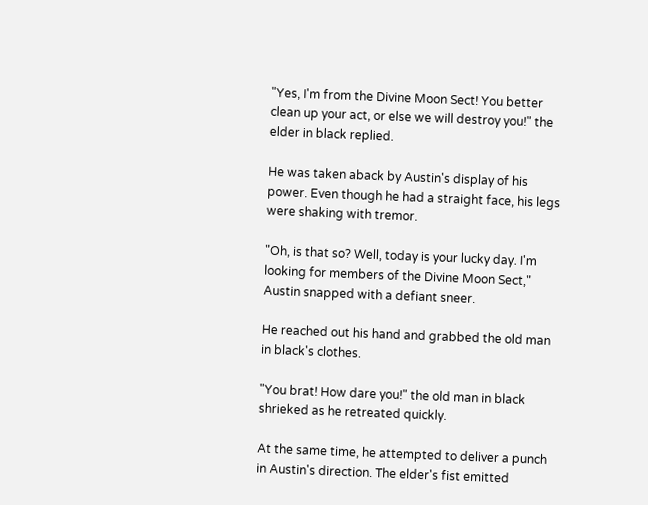"Yes, I'm from the Divine Moon Sect! You better clean up your act, or else we will destroy you!" the elder in black replied.

He was taken aback by Austin's display of his power. Even though he had a straight face, his legs were shaking with tremor.

"Oh, is that so? Well, today is your lucky day. I'm looking for members of the Divine Moon Sect," Austin snapped with a defiant sneer.

He reached out his hand and grabbed the old man in black's clothes.

"You brat! How dare you!" the old man in black shrieked as he retreated quickly.

At the same time, he attempted to deliver a punch in Austin's direction. The elder's fist emitted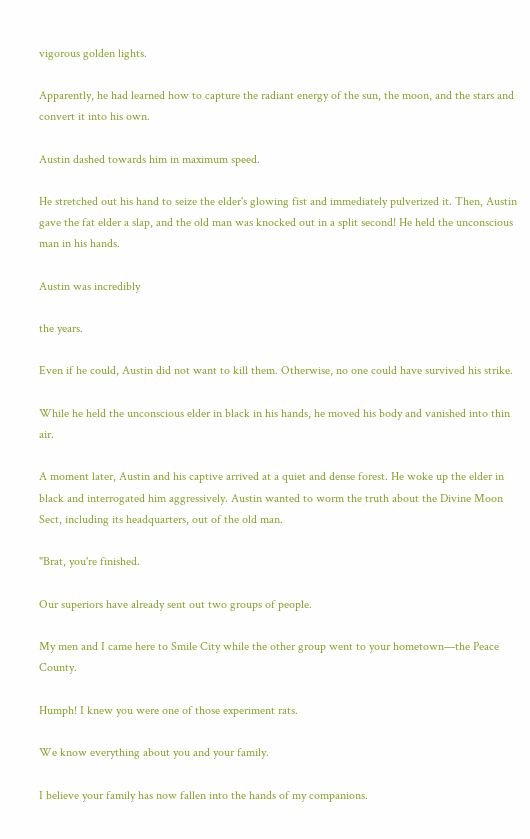vigorous golden lights.

Apparently, he had learned how to capture the radiant energy of the sun, the moon, and the stars and convert it into his own.

Austin dashed towards him in maximum speed.

He stretched out his hand to seize the elder's glowing fist and immediately pulverized it. Then, Austin gave the fat elder a slap, and the old man was knocked out in a split second! He held the unconscious man in his hands.

Austin was incredibly

the years.

Even if he could, Austin did not want to kill them. Otherwise, no one could have survived his strike.

While he held the unconscious elder in black in his hands, he moved his body and vanished into thin air.

A moment later, Austin and his captive arrived at a quiet and dense forest. He woke up the elder in black and interrogated him aggressively. Austin wanted to worm the truth about the Divine Moon Sect, including its headquarters, out of the old man.

"Brat, you're finished.

Our superiors have already sent out two groups of people.

My men and I came here to Smile City while the other group went to your hometown—the Peace County.

Humph! I knew you were one of those experiment rats.

We know everything about you and your family.

I believe your family has now fallen into the hands of my companions.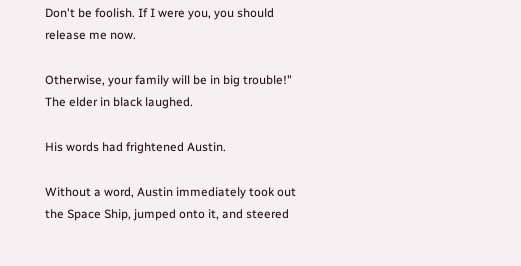Don't be foolish. If I were you, you should release me now.

Otherwise, your family will be in big trouble!" The elder in black laughed.

His words had frightened Austin.

Without a word, Austin immediately took out the Space Ship, jumped onto it, and steered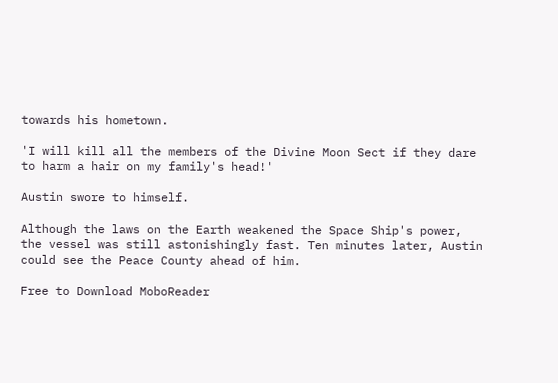towards his hometown.

'I will kill all the members of the Divine Moon Sect if they dare to harm a hair on my family's head!'

Austin swore to himself.

Although the laws on the Earth weakened the Space Ship's power, the vessel was still astonishingly fast. Ten minutes later, Austin could see the Peace County ahead of him.

Free to Download MoboReader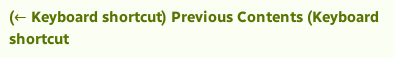(← Keyboard shortcut) Previous Contents (Keyboard shortcut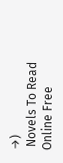→)
 Novels To Read Online Free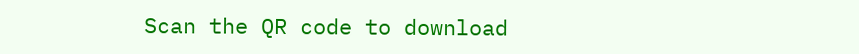Scan the QR code to download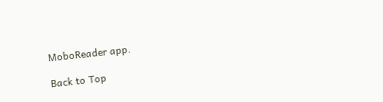MoboReader app.

Back to Top